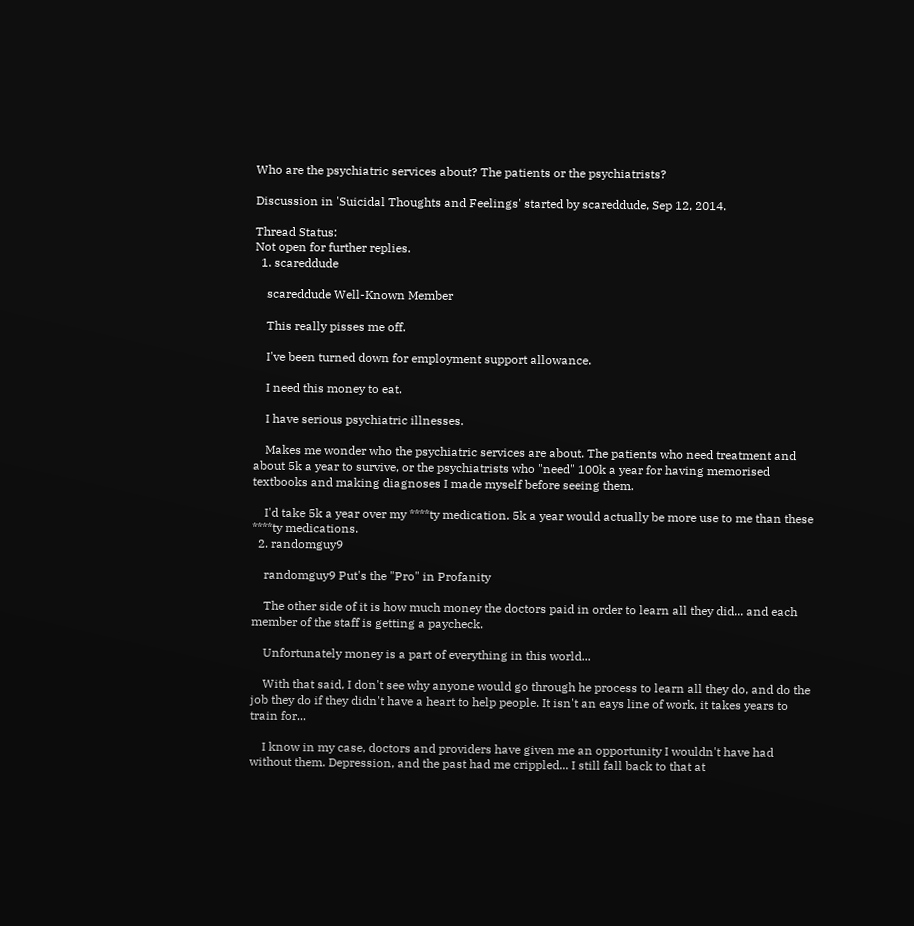Who are the psychiatric services about? The patients or the psychiatrists?

Discussion in 'Suicidal Thoughts and Feelings' started by scareddude, Sep 12, 2014.

Thread Status:
Not open for further replies.
  1. scareddude

    scareddude Well-Known Member

    This really pisses me off.

    I've been turned down for employment support allowance.

    I need this money to eat.

    I have serious psychiatric illnesses.

    Makes me wonder who the psychiatric services are about. The patients who need treatment and about 5k a year to survive, or the psychiatrists who "need" 100k a year for having memorised textbooks and making diagnoses I made myself before seeing them.

    I'd take 5k a year over my ****ty medication. 5k a year would actually be more use to me than these ****ty medications.
  2. randomguy9

    randomguy9 Put's the "Pro" in Profanity

    The other side of it is how much money the doctors paid in order to learn all they did... and each member of the staff is getting a paycheck.

    Unfortunately money is a part of everything in this world...

    With that said, I don't see why anyone would go through he process to learn all they do, and do the job they do if they didn't have a heart to help people. It isn't an eays line of work, it takes years to train for...

    I know in my case, doctors and providers have given me an opportunity I wouldn't have had without them. Depression, and the past had me crippled... I still fall back to that at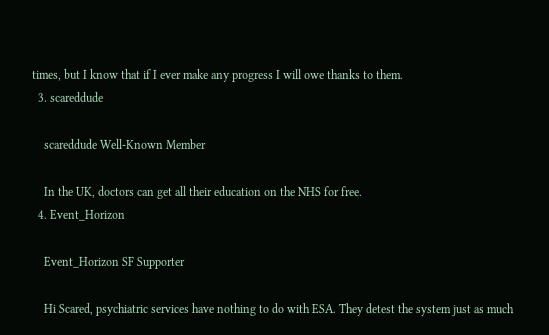times, but I know that if I ever make any progress I will owe thanks to them.
  3. scareddude

    scareddude Well-Known Member

    In the UK, doctors can get all their education on the NHS for free.
  4. Event_Horizon

    Event_Horizon SF Supporter

    Hi Scared, psychiatric services have nothing to do with ESA. They detest the system just as much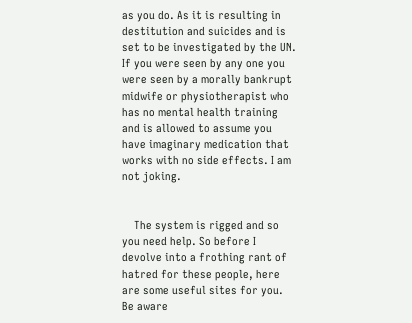as you do. As it is resulting in destitution and suicides and is set to be investigated by the UN. If you were seen by any one you were seen by a morally bankrupt midwife or physiotherapist who has no mental health training and is allowed to assume you have imaginary medication that works with no side effects. I am not joking.


    The system is rigged and so you need help. So before I devolve into a frothing rant of hatred for these people, here are some useful sites for you. Be aware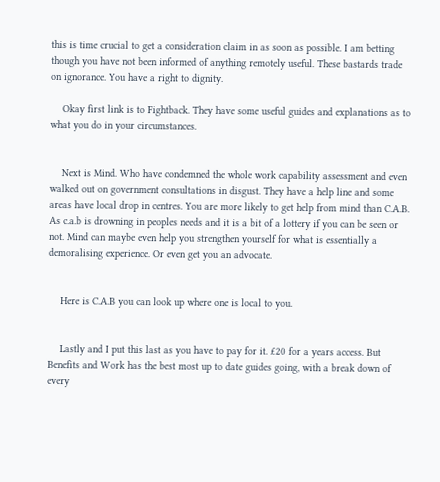this is time crucial to get a consideration claim in as soon as possible. I am betting though you have not been informed of anything remotely useful. These bastards trade on ignorance. You have a right to dignity.

    Okay first link is to Fightback. They have some useful guides and explanations as to what you do in your circumstances.


    Next is Mind. Who have condemned the whole work capability assessment and even walked out on government consultations in disgust. They have a help line and some areas have local drop in centres. You are more likely to get help from mind than C.A.B. As c.a.b is drowning in peoples needs and it is a bit of a lottery if you can be seen or not. Mind can maybe even help you strengthen yourself for what is essentially a demoralising experience. Or even get you an advocate.


    Here is C.A.B you can look up where one is local to you.


    Lastly and I put this last as you have to pay for it. £20 for a years access. But Benefits and Work has the best most up to date guides going, with a break down of every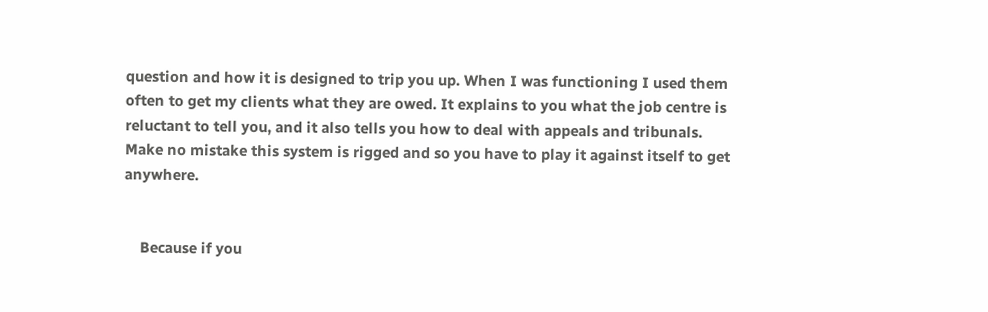question and how it is designed to trip you up. When I was functioning I used them often to get my clients what they are owed. It explains to you what the job centre is reluctant to tell you, and it also tells you how to deal with appeals and tribunals. Make no mistake this system is rigged and so you have to play it against itself to get anywhere.


    Because if you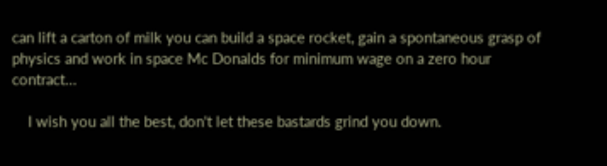can lift a carton of milk you can build a space rocket, gain a spontaneous grasp of physics and work in space Mc Donalds for minimum wage on a zero hour contract...

    I wish you all the best, don't let these bastards grind you down.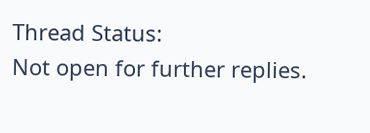Thread Status:
Not open for further replies.